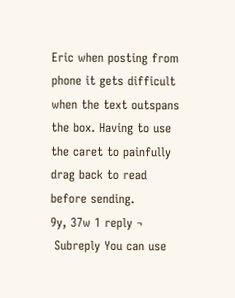Eric when posting from phone it gets difficult when the text outspans the box. Having to use the caret to painfully drag back to read before sending.
9y, 37w 1 reply ¬
 Subreply You can use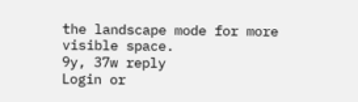the landscape mode for more visible space.
9y, 37w reply
Login or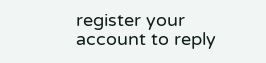register your account to reply